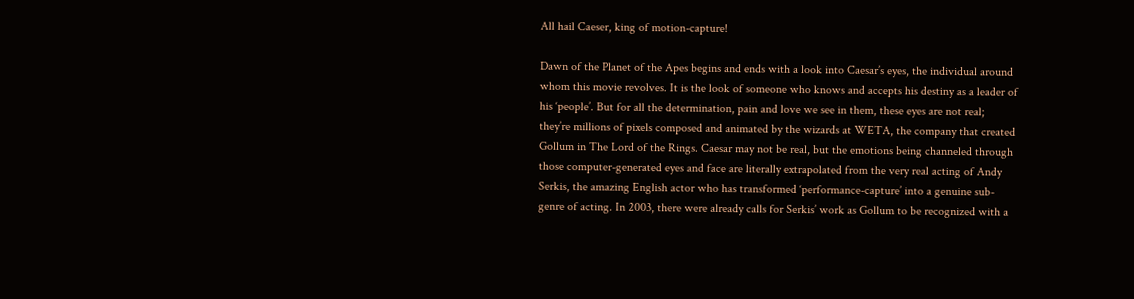All hail Caeser, king of motion-capture!

Dawn of the Planet of the Apes begins and ends with a look into Caesar’s eyes, the individual around whom this movie revolves. It is the look of someone who knows and accepts his destiny as a leader of his ‘people’. But for all the determination, pain and love we see in them, these eyes are not real; they’re millions of pixels composed and animated by the wizards at WETA, the company that created Gollum in The Lord of the Rings. Caesar may not be real, but the emotions being channeled through those computer-generated eyes and face are literally extrapolated from the very real acting of Andy Serkis, the amazing English actor who has transformed ‘performance-capture’ into a genuine sub-genre of acting. In 2003, there were already calls for Serkis’ work as Gollum to be recognized with a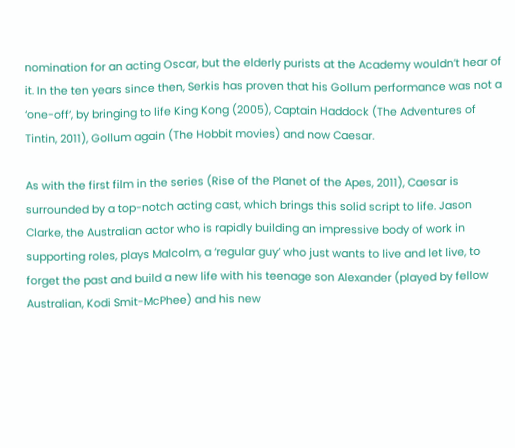nomination for an acting Oscar, but the elderly purists at the Academy wouldn’t hear of it. In the ten years since then, Serkis has proven that his Gollum performance was not a ‘one-off’, by bringing to life King Kong (2005), Captain Haddock (The Adventures of Tintin, 2011), Gollum again (The Hobbit movies) and now Caesar.

As with the first film in the series (Rise of the Planet of the Apes, 2011), Caesar is surrounded by a top-notch acting cast, which brings this solid script to life. Jason Clarke, the Australian actor who is rapidly building an impressive body of work in supporting roles, plays Malcolm, a ‘regular guy’ who just wants to live and let live, to forget the past and build a new life with his teenage son Alexander (played by fellow Australian, Kodi Smit-McPhee) and his new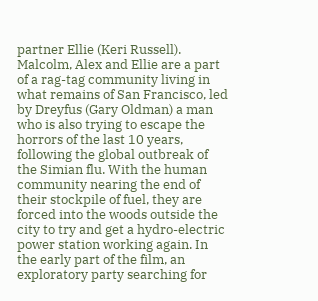partner Ellie (Keri Russell). Malcolm, Alex and Ellie are a part of a rag-tag community living in what remains of San Francisco, led by Dreyfus (Gary Oldman) a man who is also trying to escape the horrors of the last 10 years, following the global outbreak of the Simian flu. With the human community nearing the end of their stockpile of fuel, they are forced into the woods outside the city to try and get a hydro-electric power station working again. In the early part of the film, an exploratory party searching for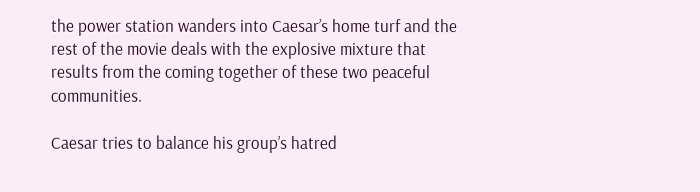the power station wanders into Caesar’s home turf and the rest of the movie deals with the explosive mixture that results from the coming together of these two peaceful communities.

Caesar tries to balance his group’s hatred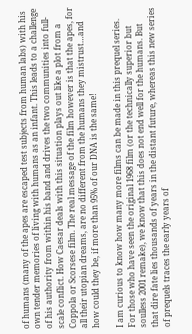of humans (many of the apes are escaped test subjects from human labs) with his own tender memories of living with humans as an infant. This leads to a challenge of his authority from within his band and drives the two communities into full-scale conflict. How Caesar deals with this situation plays out like a plot from a Coppola or Scorsese film. The real message of the film however is that the apes, for all their utopian dreams, are no different from the humans they mistrust…and how could they be, if more than 95% of our DNA is the same!

I am curious to know how many more films can be made in this prequel series. For those who have seen the original 1968 film (or the technically superior but soulless 2001 remake), we know that this does not end well for the humans. But that dire fate lies thousands of years in the distant future, whereas this new series of prequels traces the early years of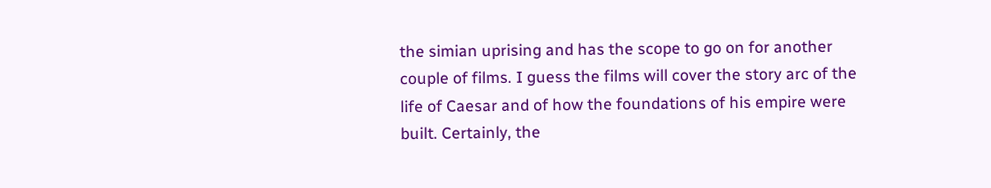the simian uprising and has the scope to go on for another couple of films. I guess the films will cover the story arc of the life of Caesar and of how the foundations of his empire were built. Certainly, the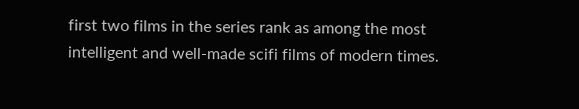first two films in the series rank as among the most intelligent and well-made scifi films of modern times.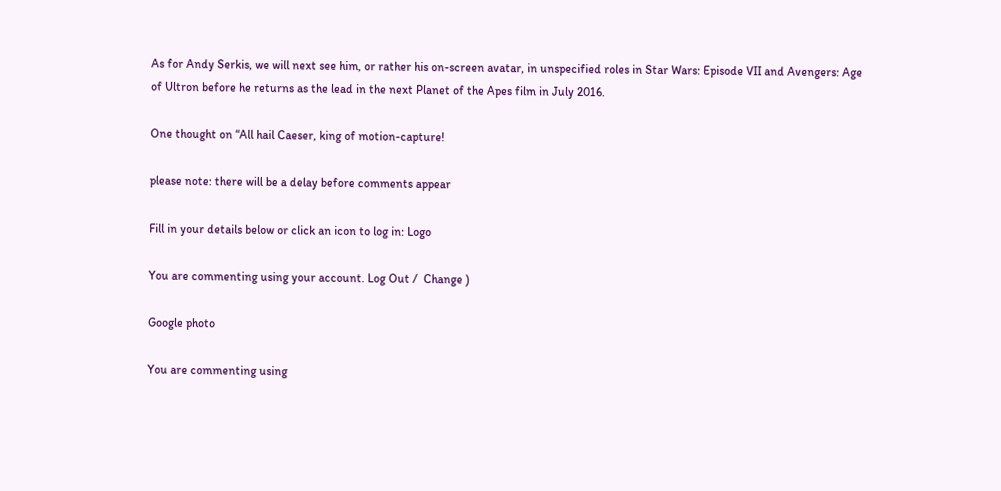As for Andy Serkis, we will next see him, or rather his on-screen avatar, in unspecified roles in Star Wars: Episode VII and Avengers: Age of Ultron before he returns as the lead in the next Planet of the Apes film in July 2016.

One thought on “All hail Caeser, king of motion-capture!

please note: there will be a delay before comments appear

Fill in your details below or click an icon to log in: Logo

You are commenting using your account. Log Out /  Change )

Google photo

You are commenting using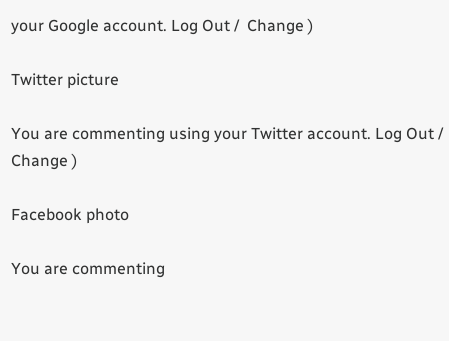your Google account. Log Out /  Change )

Twitter picture

You are commenting using your Twitter account. Log Out /  Change )

Facebook photo

You are commenting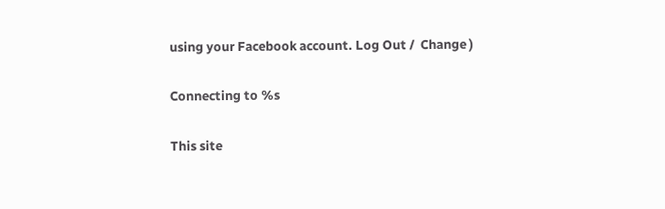using your Facebook account. Log Out /  Change )

Connecting to %s

This site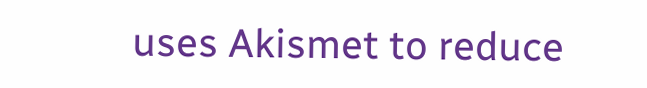uses Akismet to reduce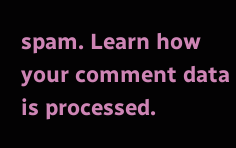spam. Learn how your comment data is processed.